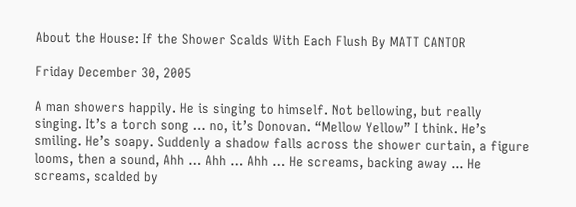About the House: If the Shower Scalds With Each Flush By MATT CANTOR

Friday December 30, 2005

A man showers happily. He is singing to himself. Not bellowing, but really singing. It’s a torch song … no, it’s Donovan. “Mellow Yellow” I think. He’s smiling. He’s soapy. Suddenly a shadow falls across the shower curtain, a figure looms, then a sound, Ahh … Ahh … Ahh … He screams, backing away ... He screams, scalded by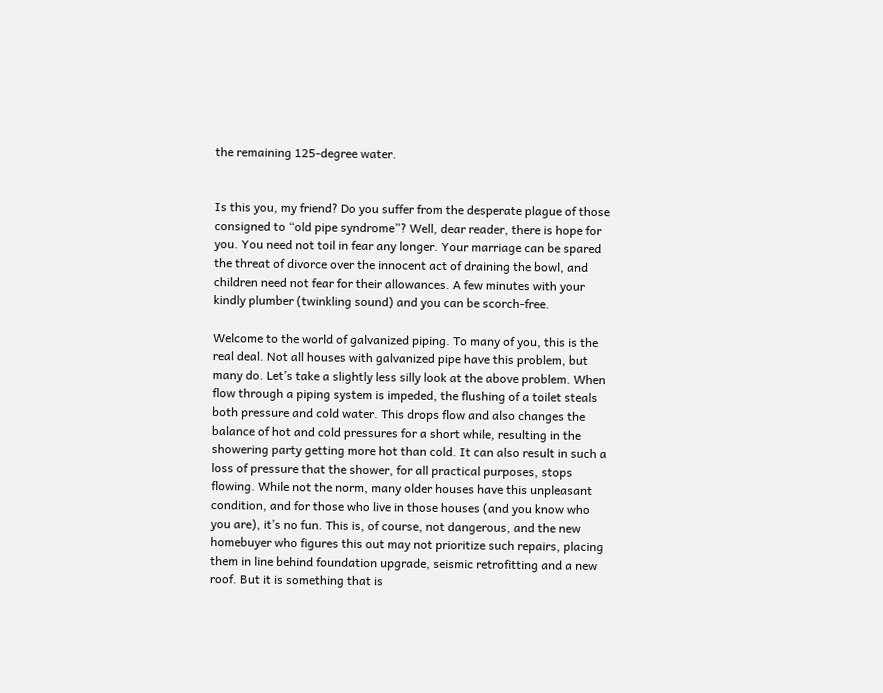the remaining 125-degree water.


Is this you, my friend? Do you suffer from the desperate plague of those consigned to “old pipe syndrome”? Well, dear reader, there is hope for you. You need not toil in fear any longer. Your marriage can be spared the threat of divorce over the innocent act of draining the bowl, and children need not fear for their allowances. A few minutes with your kindly plumber (twinkling sound) and you can be scorch-free.

Welcome to the world of galvanized piping. To many of you, this is the real deal. Not all houses with galvanized pipe have this problem, but many do. Let’s take a slightly less silly look at the above problem. When flow through a piping system is impeded, the flushing of a toilet steals both pressure and cold water. This drops flow and also changes the balance of hot and cold pressures for a short while, resulting in the showering party getting more hot than cold. It can also result in such a loss of pressure that the shower, for all practical purposes, stops flowing. While not the norm, many older houses have this unpleasant condition, and for those who live in those houses (and you know who you are), it’s no fun. This is, of course, not dangerous, and the new homebuyer who figures this out may not prioritize such repairs, placing them in line behind foundation upgrade, seismic retrofitting and a new roof. But it is something that is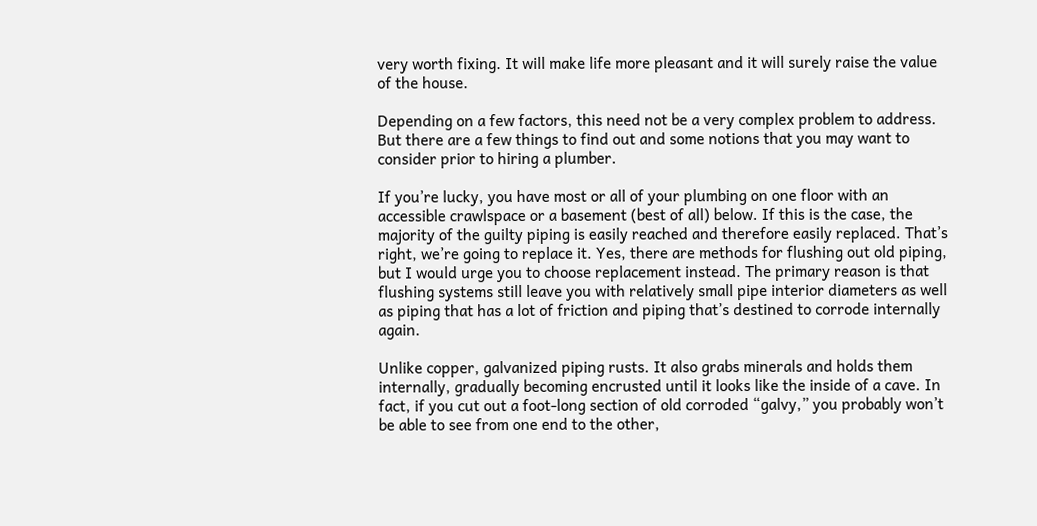very worth fixing. It will make life more pleasant and it will surely raise the value of the house.

Depending on a few factors, this need not be a very complex problem to address. But there are a few things to find out and some notions that you may want to consider prior to hiring a plumber.

If you’re lucky, you have most or all of your plumbing on one floor with an accessible crawlspace or a basement (best of all) below. If this is the case, the majority of the guilty piping is easily reached and therefore easily replaced. That’s right, we’re going to replace it. Yes, there are methods for flushing out old piping, but I would urge you to choose replacement instead. The primary reason is that flushing systems still leave you with relatively small pipe interior diameters as well as piping that has a lot of friction and piping that’s destined to corrode internally again.

Unlike copper, galvanized piping rusts. It also grabs minerals and holds them internally, gradually becoming encrusted until it looks like the inside of a cave. In fact, if you cut out a foot-long section of old corroded “galvy,” you probably won’t be able to see from one end to the other,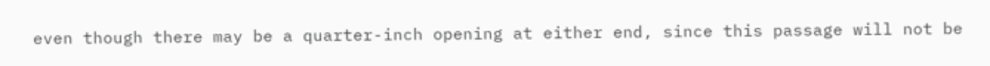even though there may be a quarter-inch opening at either end, since this passage will not be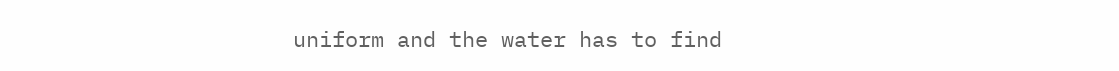uniform and the water has to find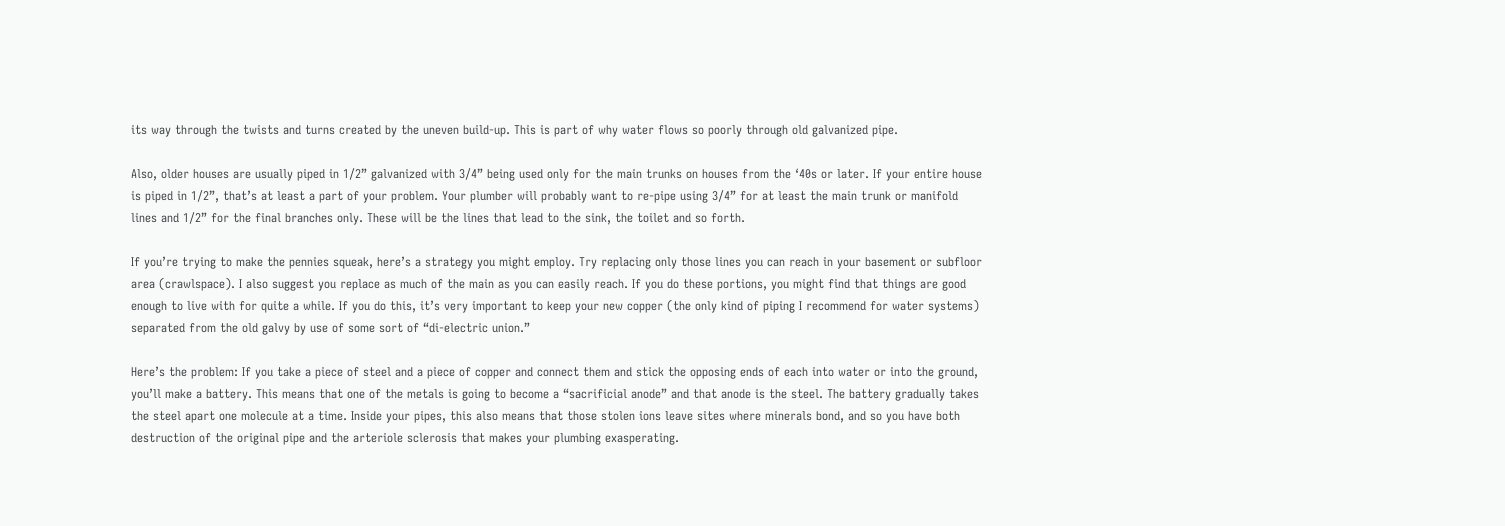its way through the twists and turns created by the uneven build-up. This is part of why water flows so poorly through old galvanized pipe.

Also, older houses are usually piped in 1/2” galvanized with 3/4” being used only for the main trunks on houses from the ‘40s or later. If your entire house is piped in 1/2”, that’s at least a part of your problem. Your plumber will probably want to re-pipe using 3/4” for at least the main trunk or manifold lines and 1/2” for the final branches only. These will be the lines that lead to the sink, the toilet and so forth.

If you’re trying to make the pennies squeak, here’s a strategy you might employ. Try replacing only those lines you can reach in your basement or subfloor area (crawlspace). I also suggest you replace as much of the main as you can easily reach. If you do these portions, you might find that things are good enough to live with for quite a while. If you do this, it’s very important to keep your new copper (the only kind of piping I recommend for water systems) separated from the old galvy by use of some sort of “di-electric union.”

Here’s the problem: If you take a piece of steel and a piece of copper and connect them and stick the opposing ends of each into water or into the ground, you’ll make a battery. This means that one of the metals is going to become a “sacrificial anode” and that anode is the steel. The battery gradually takes the steel apart one molecule at a time. Inside your pipes, this also means that those stolen ions leave sites where minerals bond, and so you have both destruction of the original pipe and the arteriole sclerosis that makes your plumbing exasperating.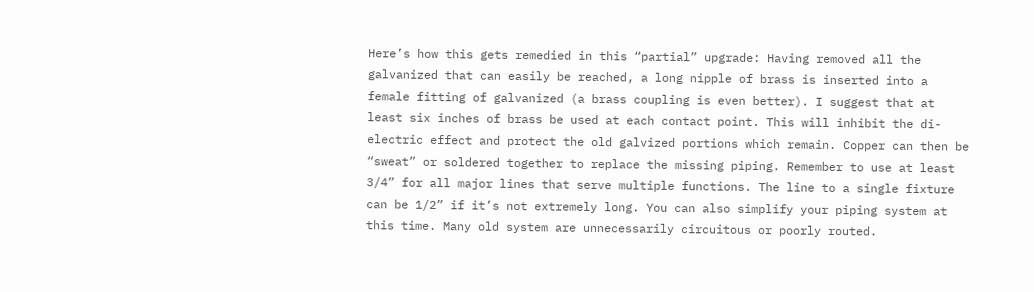Here’s how this gets remedied in this “partial” upgrade: Having removed all the galvanized that can easily be reached, a long nipple of brass is inserted into a female fitting of galvanized (a brass coupling is even better). I suggest that at least six inches of brass be used at each contact point. This will inhibit the di-electric effect and protect the old galvized portions which remain. Copper can then be “sweat” or soldered together to replace the missing piping. Remember to use at least 3/4” for all major lines that serve multiple functions. The line to a single fixture can be 1/2” if it’s not extremely long. You can also simplify your piping system at this time. Many old system are unnecessarily circuitous or poorly routed.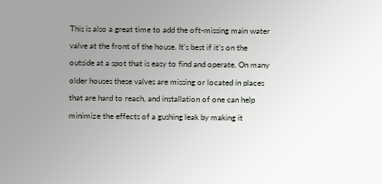This is also a great time to add the oft-missing main water valve at the front of the house. It’s best if it’s on the outside at a spot that is easy to find and operate. On many older houses these valves are missing or located in places that are hard to reach, and installation of one can help minimize the effects of a gushing leak by making it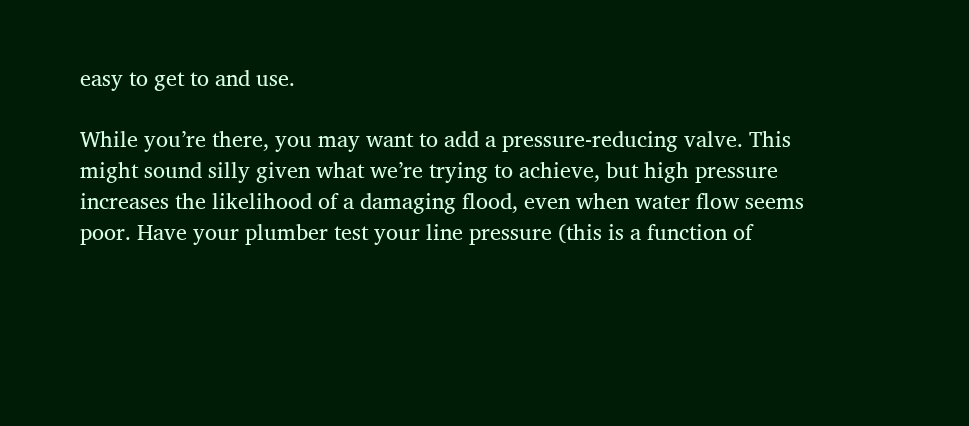easy to get to and use.

While you’re there, you may want to add a pressure-reducing valve. This might sound silly given what we’re trying to achieve, but high pressure increases the likelihood of a damaging flood, even when water flow seems poor. Have your plumber test your line pressure (this is a function of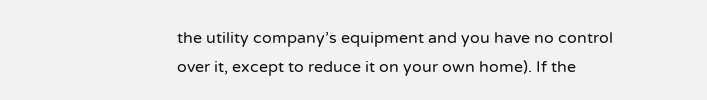the utility company’s equipment and you have no control over it, except to reduce it on your own home). If the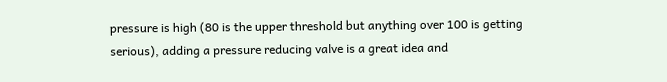pressure is high (80 is the upper threshold but anything over 100 is getting serious), adding a pressure reducing valve is a great idea and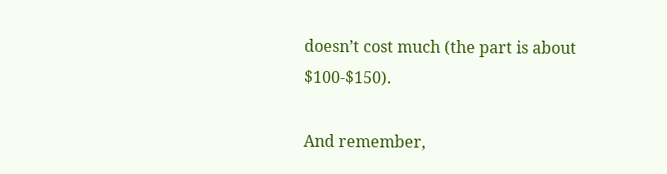doesn’t cost much (the part is about $100-$150).

And remember,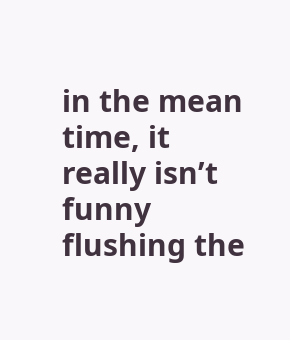in the mean time, it really isn’t funny flushing the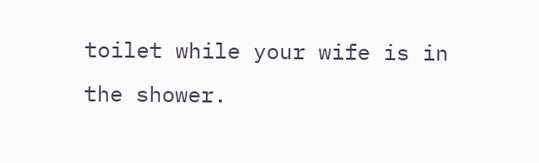toilet while your wife is in the shower.